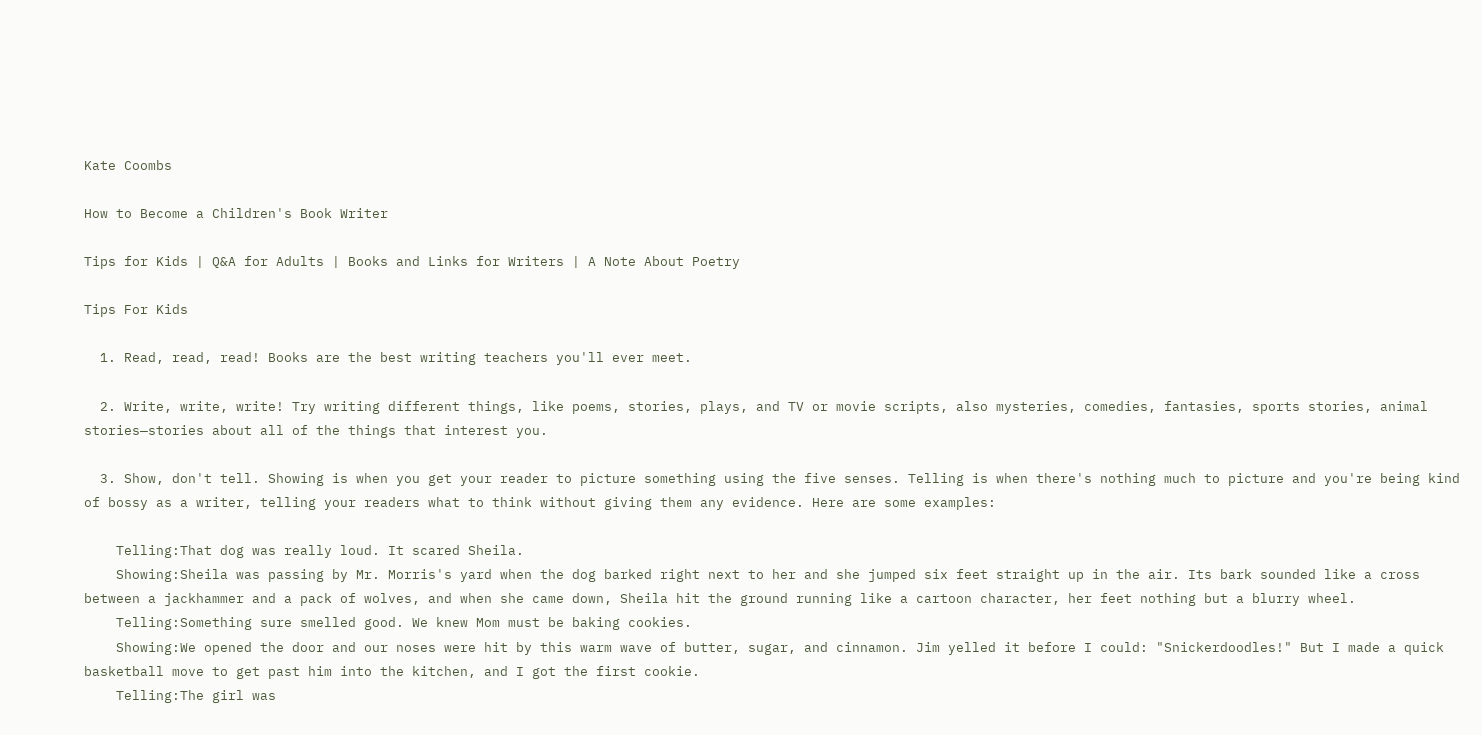Kate Coombs

How to Become a Children's Book Writer

Tips for Kids | Q&A for Adults | Books and Links for Writers | A Note About Poetry

Tips For Kids

  1. Read, read, read! Books are the best writing teachers you'll ever meet.

  2. Write, write, write! Try writing different things, like poems, stories, plays, and TV or movie scripts, also mysteries, comedies, fantasies, sports stories, animal stories—stories about all of the things that interest you.

  3. Show, don't tell. Showing is when you get your reader to picture something using the five senses. Telling is when there's nothing much to picture and you're being kind of bossy as a writer, telling your readers what to think without giving them any evidence. Here are some examples:

    Telling:That dog was really loud. It scared Sheila.
    Showing:Sheila was passing by Mr. Morris's yard when the dog barked right next to her and she jumped six feet straight up in the air. Its bark sounded like a cross between a jackhammer and a pack of wolves, and when she came down, Sheila hit the ground running like a cartoon character, her feet nothing but a blurry wheel.
    Telling:Something sure smelled good. We knew Mom must be baking cookies.
    Showing:We opened the door and our noses were hit by this warm wave of butter, sugar, and cinnamon. Jim yelled it before I could: "Snickerdoodles!" But I made a quick basketball move to get past him into the kitchen, and I got the first cookie.
    Telling:The girl was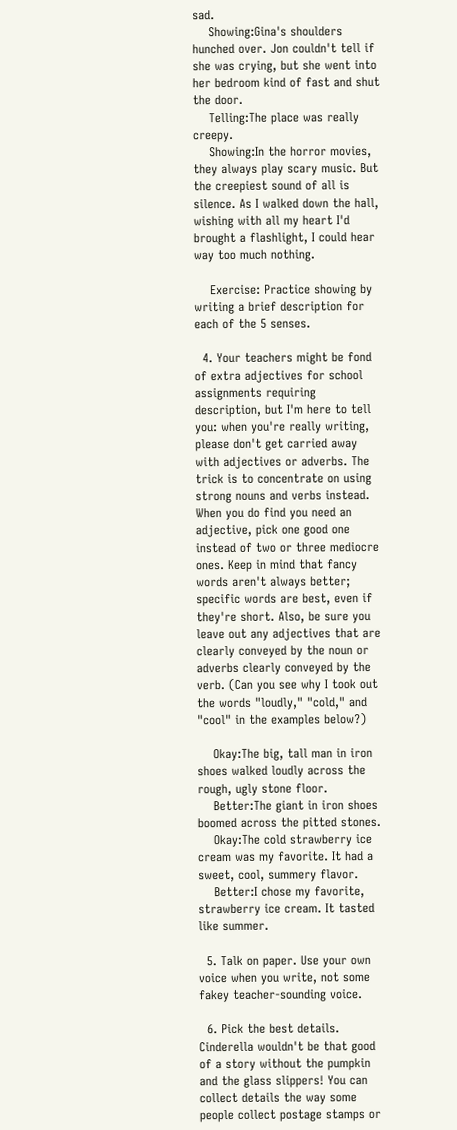sad.
    Showing:Gina's shoulders hunched over. Jon couldn't tell if she was crying, but she went into her bedroom kind of fast and shut the door.
    Telling:The place was really creepy.
    Showing:In the horror movies, they always play scary music. But the creepiest sound of all is silence. As I walked down the hall, wishing with all my heart I'd brought a flashlight, I could hear way too much nothing.

    Exercise: Practice showing by writing a brief description for each of the 5 senses.

  4. Your teachers might be fond of extra adjectives for school assignments requiring description, but I'm here to tell you: when you're really writing, please don't get carried away with adjectives or adverbs. The trick is to concentrate on using strong nouns and verbs instead. When you do find you need an adjective, pick one good one instead of two or three mediocre ones. Keep in mind that fancy words aren't always better; specific words are best, even if they're short. Also, be sure you leave out any adjectives that are clearly conveyed by the noun or adverbs clearly conveyed by the verb. (Can you see why I took out the words "loudly," "cold," and "cool" in the examples below?)

    Okay:The big, tall man in iron shoes walked loudly across the rough, ugly stone floor.
    Better:The giant in iron shoes boomed across the pitted stones.
    Okay:The cold strawberry ice cream was my favorite. It had a sweet, cool, summery flavor.
    Better:I chose my favorite, strawberry ice cream. It tasted like summer.

  5. Talk on paper. Use your own voice when you write, not some fakey teacher-sounding voice.

  6. Pick the best details. Cinderella wouldn't be that good of a story without the pumpkin and the glass slippers! You can collect details the way some people collect postage stamps or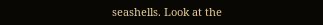seashells. Look at the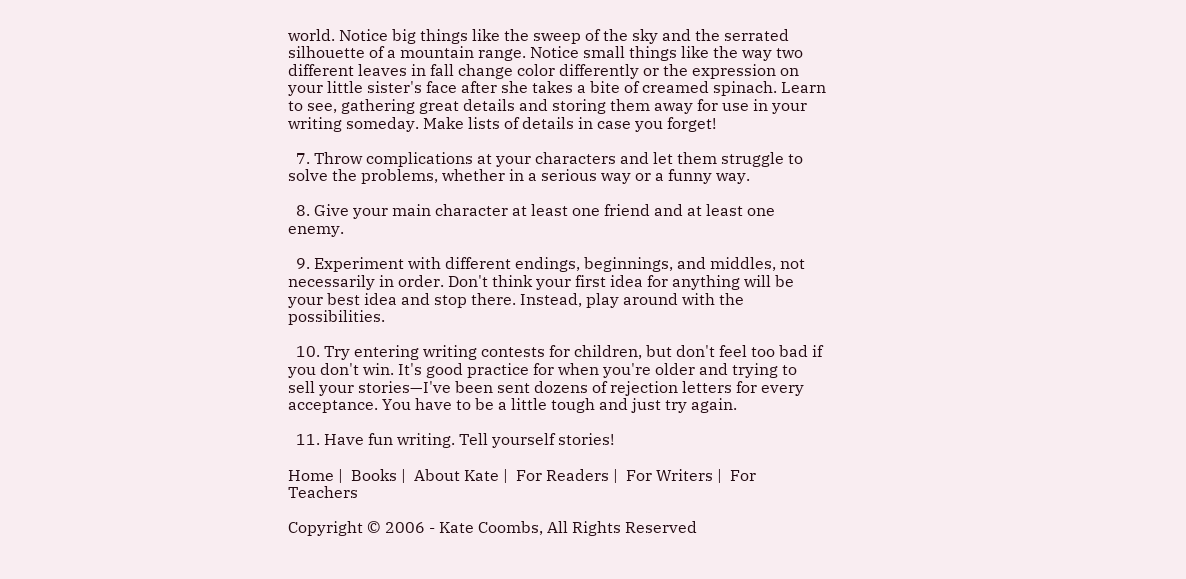world. Notice big things like the sweep of the sky and the serrated silhouette of a mountain range. Notice small things like the way two different leaves in fall change color differently or the expression on your little sister's face after she takes a bite of creamed spinach. Learn to see, gathering great details and storing them away for use in your writing someday. Make lists of details in case you forget!

  7. Throw complications at your characters and let them struggle to solve the problems, whether in a serious way or a funny way.

  8. Give your main character at least one friend and at least one enemy.

  9. Experiment with different endings, beginnings, and middles, not necessarily in order. Don't think your first idea for anything will be your best idea and stop there. Instead, play around with the possibilities.

  10. Try entering writing contests for children, but don't feel too bad if you don't win. It's good practice for when you're older and trying to sell your stories—I've been sent dozens of rejection letters for every acceptance. You have to be a little tough and just try again.

  11. Have fun writing. Tell yourself stories!

Home |  Books |  About Kate |  For Readers |  For Writers |  For Teachers

Copyright © 2006 - Kate Coombs, All Rights Reserved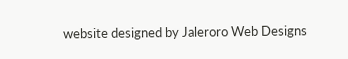website designed by Jaleroro Web Designs